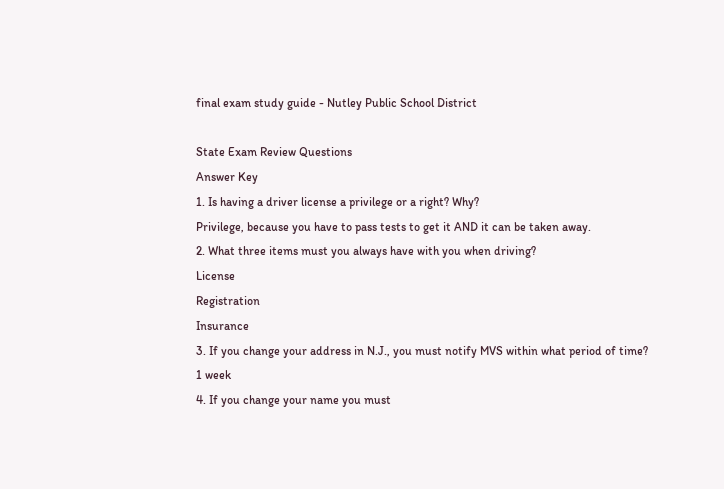final exam study guide - Nutley Public School District

State Exam Review Questions
Answer Key
1. Is having a driver license a privilege or a right? Why?
Privilege, because you have to pass tests to get it AND it can be taken away.
2. What three items must you always have with you when driving?
License
Registration
Insurance
3. If you change your address in N.J., you must notify MVS within what period of time?
1 week
4. If you change your name you must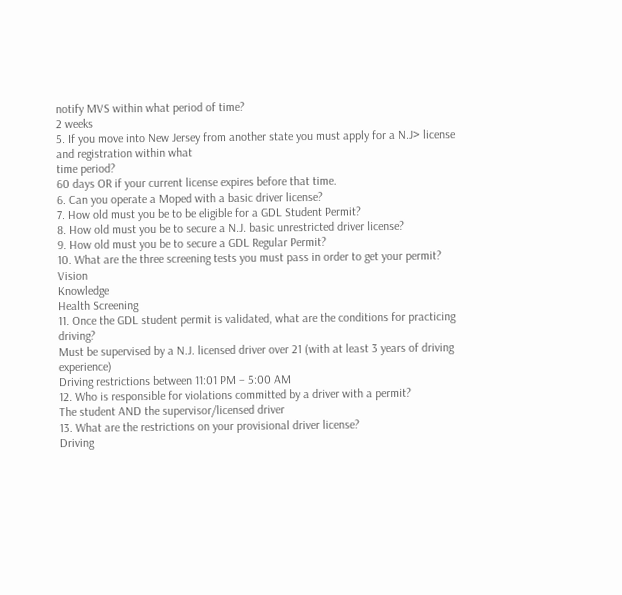notify MVS within what period of time?
2 weeks
5. If you move into New Jersey from another state you must apply for a N.J> license and registration within what
time period?
60 days OR if your current license expires before that time.
6. Can you operate a Moped with a basic driver license?
7. How old must you be to be eligible for a GDL Student Permit?
8. How old must you be to secure a N.J. basic unrestricted driver license?
9. How old must you be to secure a GDL Regular Permit?
10. What are the three screening tests you must pass in order to get your permit?
Vision
Knowledge
Health Screening
11. Once the GDL student permit is validated, what are the conditions for practicing driving?
Must be supervised by a N.J. licensed driver over 21 (with at least 3 years of driving experience)
Driving restrictions between 11:01 PM – 5:00 AM
12. Who is responsible for violations committed by a driver with a permit?
The student AND the supervisor/licensed driver
13. What are the restrictions on your provisional driver license?
Driving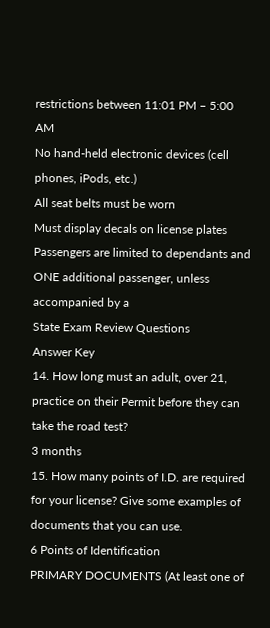restrictions between 11:01 PM – 5:00 AM
No hand-held electronic devices (cell phones, iPods, etc.)
All seat belts must be worn
Must display decals on license plates
Passengers are limited to dependants and ONE additional passenger, unless accompanied by a
State Exam Review Questions
Answer Key
14. How long must an adult, over 21, practice on their Permit before they can take the road test?
3 months
15. How many points of I.D. are required for your license? Give some examples of documents that you can use.
6 Points of Identification
PRIMARY DOCUMENTS (At least one of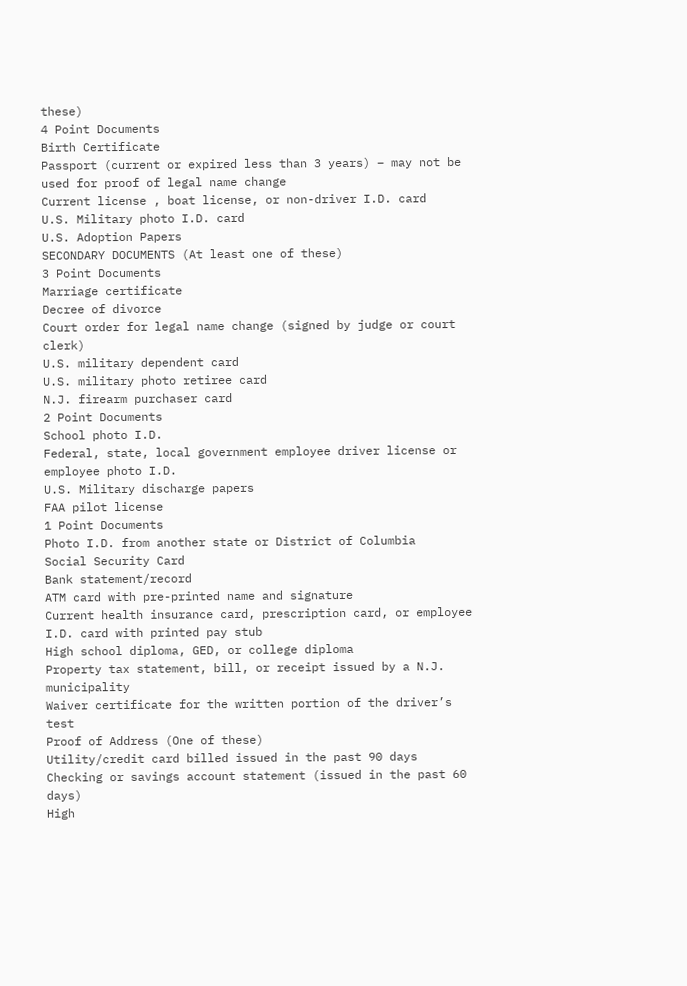these)
4 Point Documents
Birth Certificate
Passport (current or expired less than 3 years) – may not be used for proof of legal name change
Current license , boat license, or non-driver I.D. card
U.S. Military photo I.D. card
U.S. Adoption Papers
SECONDARY DOCUMENTS (At least one of these)
3 Point Documents
Marriage certificate
Decree of divorce
Court order for legal name change (signed by judge or court clerk)
U.S. military dependent card
U.S. military photo retiree card
N.J. firearm purchaser card
2 Point Documents
School photo I.D.
Federal, state, local government employee driver license or employee photo I.D.
U.S. Military discharge papers
FAA pilot license
1 Point Documents
Photo I.D. from another state or District of Columbia
Social Security Card
Bank statement/record
ATM card with pre-printed name and signature
Current health insurance card, prescription card, or employee I.D. card with printed pay stub
High school diploma, GED, or college diploma
Property tax statement, bill, or receipt issued by a N.J. municipality
Waiver certificate for the written portion of the driver’s test
Proof of Address (One of these)
Utility/credit card billed issued in the past 90 days
Checking or savings account statement (issued in the past 60 days)
High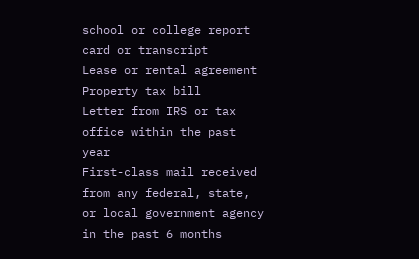school or college report card or transcript
Lease or rental agreement
Property tax bill
Letter from IRS or tax office within the past year
First-class mail received from any federal, state, or local government agency in the past 6 months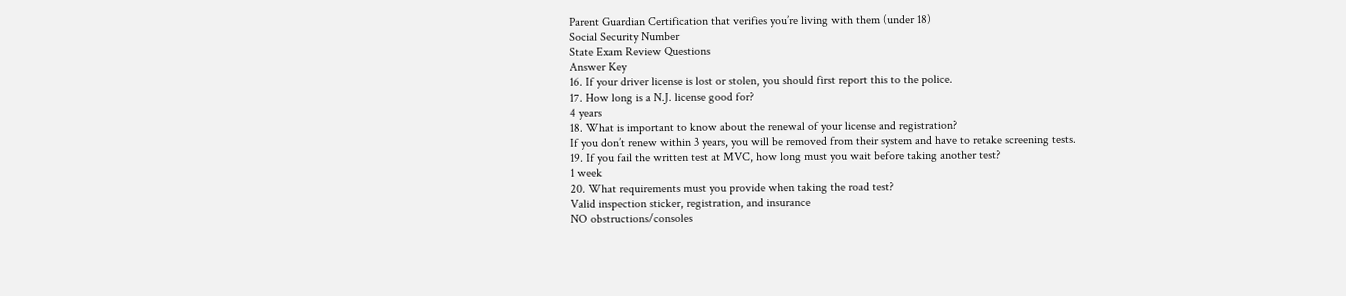Parent Guardian Certification that verifies you’re living with them (under 18)
Social Security Number
State Exam Review Questions
Answer Key
16. If your driver license is lost or stolen, you should first report this to the police.
17. How long is a N.J. license good for?
4 years
18. What is important to know about the renewal of your license and registration?
If you don’t renew within 3 years, you will be removed from their system and have to retake screening tests.
19. If you fail the written test at MVC, how long must you wait before taking another test?
1 week
20. What requirements must you provide when taking the road test?
Valid inspection sticker, registration, and insurance
NO obstructions/consoles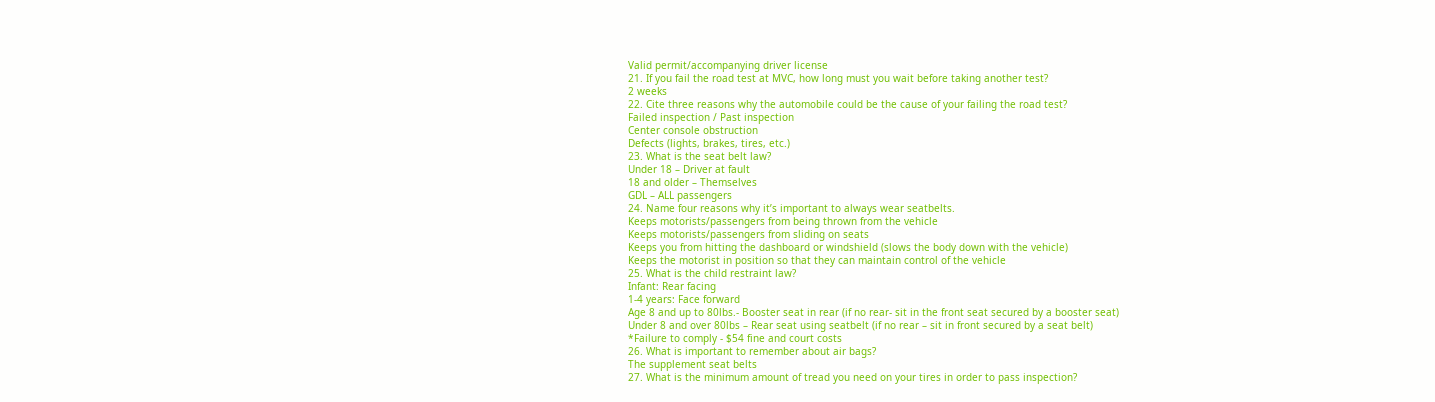Valid permit/accompanying driver license
21. If you fail the road test at MVC, how long must you wait before taking another test?
2 weeks
22. Cite three reasons why the automobile could be the cause of your failing the road test?
Failed inspection / Past inspection
Center console obstruction
Defects (lights, brakes, tires, etc.)
23. What is the seat belt law?
Under 18 – Driver at fault
18 and older – Themselves
GDL – ALL passengers
24. Name four reasons why it’s important to always wear seatbelts.
Keeps motorists/passengers from being thrown from the vehicle
Keeps motorists/passengers from sliding on seats
Keeps you from hitting the dashboard or windshield (slows the body down with the vehicle)
Keeps the motorist in position so that they can maintain control of the vehicle
25. What is the child restraint law?
Infant: Rear facing
1-4 years: Face forward
Age 8 and up to 80lbs.- Booster seat in rear (if no rear- sit in the front seat secured by a booster seat)
Under 8 and over 80lbs – Rear seat using seatbelt (if no rear – sit in front secured by a seat belt)
*Failure to comply - $54 fine and court costs
26. What is important to remember about air bags?
The supplement seat belts
27. What is the minimum amount of tread you need on your tires in order to pass inspection?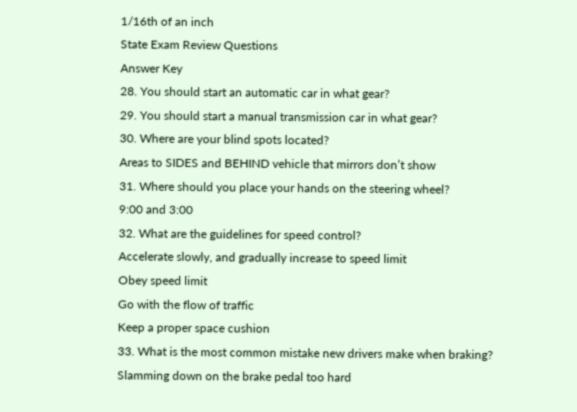1/16th of an inch
State Exam Review Questions
Answer Key
28. You should start an automatic car in what gear?
29. You should start a manual transmission car in what gear?
30. Where are your blind spots located?
Areas to SIDES and BEHIND vehicle that mirrors don’t show
31. Where should you place your hands on the steering wheel?
9:00 and 3:00
32. What are the guidelines for speed control?
Accelerate slowly, and gradually increase to speed limit
Obey speed limit
Go with the flow of traffic
Keep a proper space cushion
33. What is the most common mistake new drivers make when braking?
Slamming down on the brake pedal too hard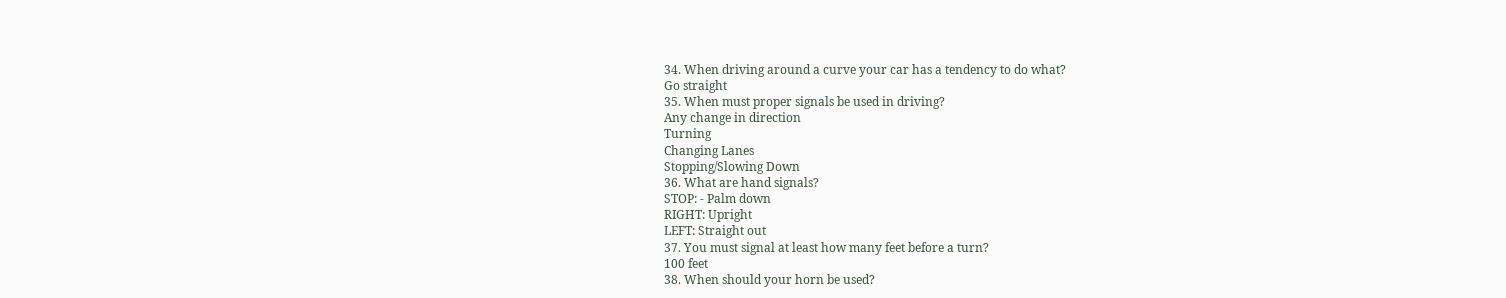34. When driving around a curve your car has a tendency to do what?
Go straight
35. When must proper signals be used in driving?
Any change in direction
Turning
Changing Lanes
Stopping/Slowing Down
36. What are hand signals?
STOP: - Palm down
RIGHT: Upright
LEFT: Straight out
37. You must signal at least how many feet before a turn?
100 feet
38. When should your horn be used?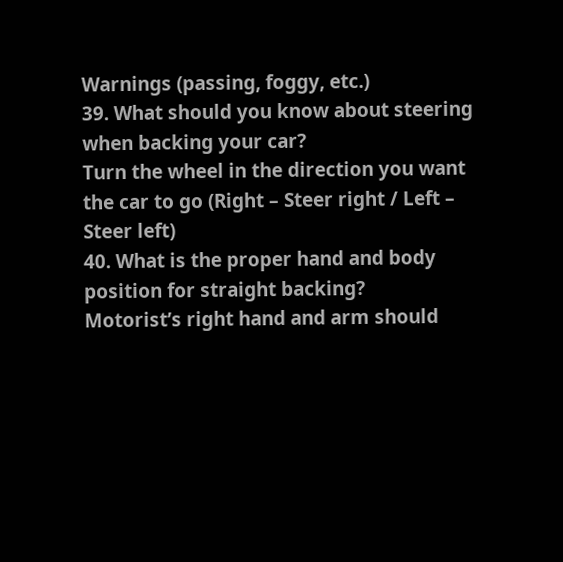Warnings (passing, foggy, etc.)
39. What should you know about steering when backing your car?
Turn the wheel in the direction you want the car to go (Right – Steer right / Left – Steer left)
40. What is the proper hand and body position for straight backing?
Motorist’s right hand and arm should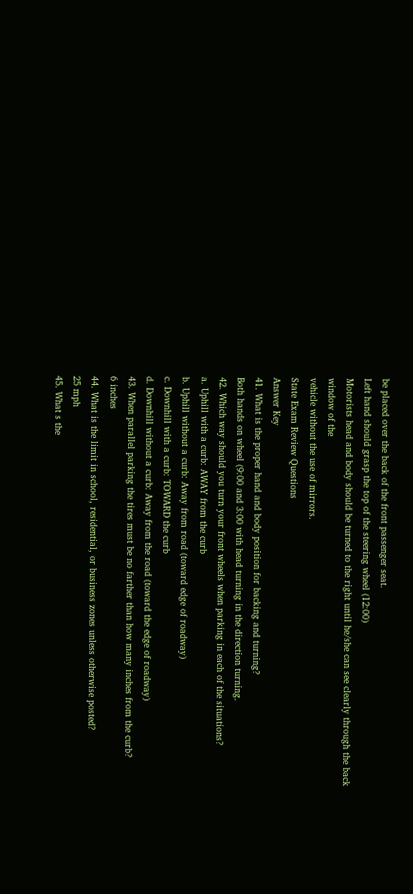be placed over the back of the front passenger seat.
Left hand should grasp the top of the steering wheel (12:00)
Motorists head and body should be turned to the right until he/she can see clearly through the back window of the
vehicle without the use of mirrors.
State Exam Review Questions
Answer Key
41. What is the proper hand and body position for backing and turning?
Both hands on wheel (9:00 and 3:00 with head turning in the direction turning.
42. Which way should you turn your front wheels when parking in each of the situations?
a. Uphill with a curb: AWAY from the curb
b. Uphill without a curb: Away from road (toward edge of roadway)
c. Downhill with a curb: TOWARD the curb
d. Downhill without a curb: Away from the road (toward the edge of roadway)
43. When parallel parking the tires must be no farther than how many inches from the curb?
6 inches
44. What is the limit in school, residential, or business zones unless otherwise posted?
25 mph
45. What s the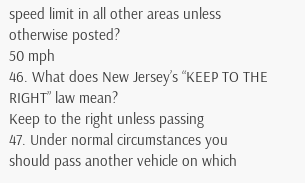speed limit in all other areas unless otherwise posted?
50 mph
46. What does New Jersey’s “KEEP TO THE RIGHT” law mean?
Keep to the right unless passing
47. Under normal circumstances you should pass another vehicle on which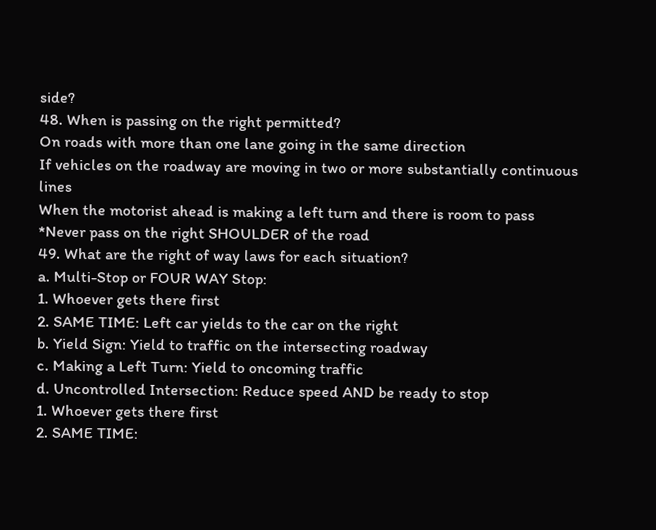side?
48. When is passing on the right permitted?
On roads with more than one lane going in the same direction
If vehicles on the roadway are moving in two or more substantially continuous lines
When the motorist ahead is making a left turn and there is room to pass
*Never pass on the right SHOULDER of the road
49. What are the right of way laws for each situation?
a. Multi-Stop or FOUR WAY Stop:
1. Whoever gets there first
2. SAME TIME: Left car yields to the car on the right
b. Yield Sign: Yield to traffic on the intersecting roadway
c. Making a Left Turn: Yield to oncoming traffic
d. Uncontrolled Intersection: Reduce speed AND be ready to stop
1. Whoever gets there first
2. SAME TIME: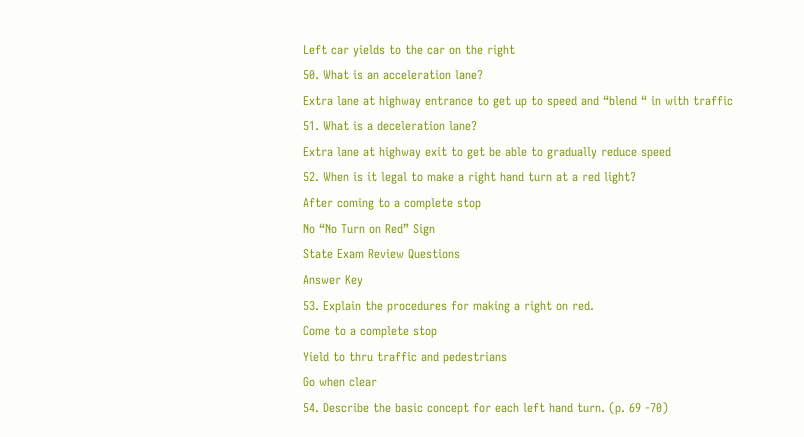Left car yields to the car on the right
50. What is an acceleration lane?
Extra lane at highway entrance to get up to speed and “blend “ in with traffic
51. What is a deceleration lane?
Extra lane at highway exit to get be able to gradually reduce speed
52. When is it legal to make a right hand turn at a red light?
After coming to a complete stop
No “No Turn on Red” Sign
State Exam Review Questions
Answer Key
53. Explain the procedures for making a right on red.
Come to a complete stop
Yield to thru traffic and pedestrians
Go when clear
54. Describe the basic concept for each left hand turn. (p. 69 -70)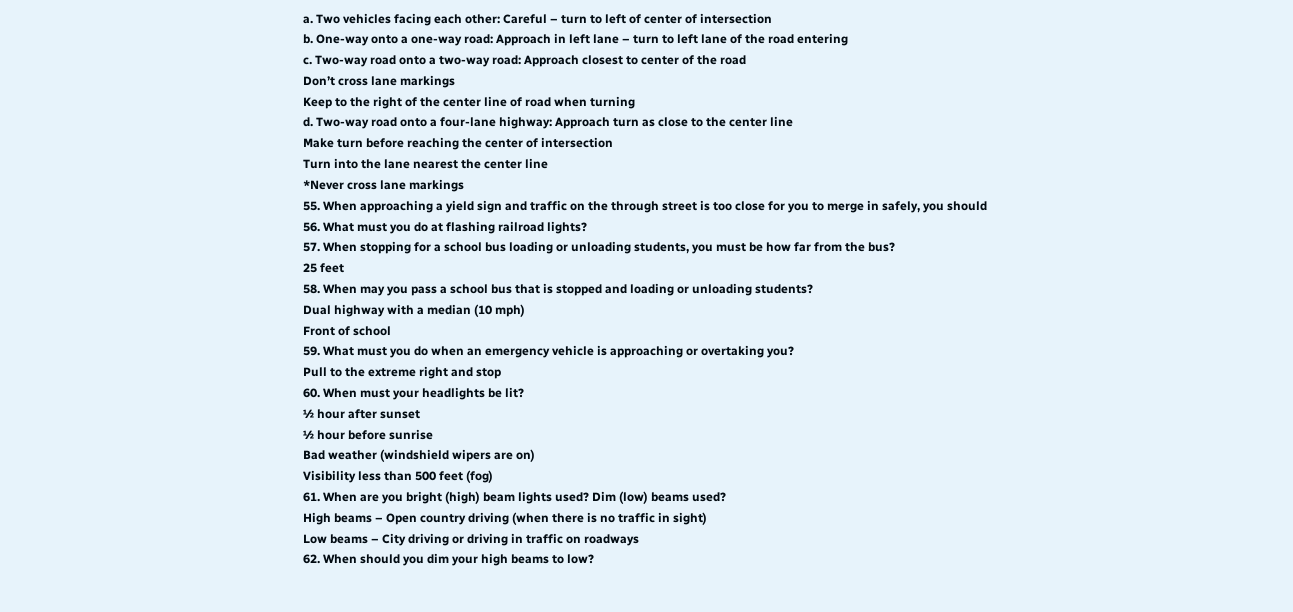a. Two vehicles facing each other: Careful – turn to left of center of intersection
b. One-way onto a one-way road: Approach in left lane – turn to left lane of the road entering
c. Two-way road onto a two-way road: Approach closest to center of the road
Don’t cross lane markings
Keep to the right of the center line of road when turning
d. Two-way road onto a four-lane highway: Approach turn as close to the center line
Make turn before reaching the center of intersection
Turn into the lane nearest the center line
*Never cross lane markings
55. When approaching a yield sign and traffic on the through street is too close for you to merge in safely, you should
56. What must you do at flashing railroad lights?
57. When stopping for a school bus loading or unloading students, you must be how far from the bus?
25 feet
58. When may you pass a school bus that is stopped and loading or unloading students?
Dual highway with a median (10 mph)
Front of school
59. What must you do when an emergency vehicle is approaching or overtaking you?
Pull to the extreme right and stop
60. When must your headlights be lit?
½ hour after sunset
½ hour before sunrise
Bad weather (windshield wipers are on)
Visibility less than 500 feet (fog)
61. When are you bright (high) beam lights used? Dim (low) beams used?
High beams – Open country driving (when there is no traffic in sight)
Low beams – City driving or driving in traffic on roadways
62. When should you dim your high beams to low?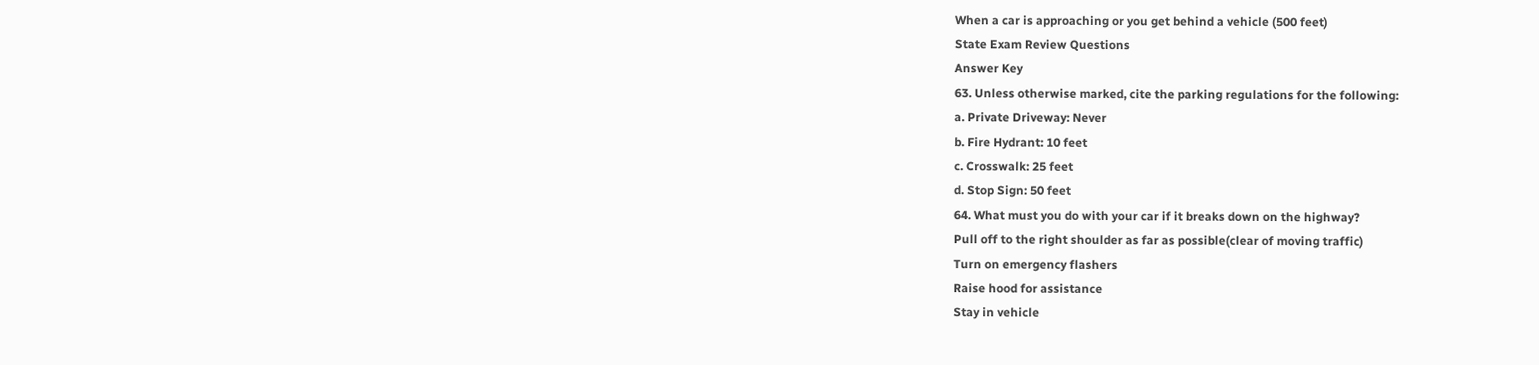When a car is approaching or you get behind a vehicle (500 feet)
State Exam Review Questions
Answer Key
63. Unless otherwise marked, cite the parking regulations for the following:
a. Private Driveway: Never
b. Fire Hydrant: 10 feet
c. Crosswalk: 25 feet
d. Stop Sign: 50 feet
64. What must you do with your car if it breaks down on the highway?
Pull off to the right shoulder as far as possible(clear of moving traffic)
Turn on emergency flashers
Raise hood for assistance
Stay in vehicle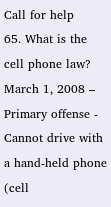Call for help
65. What is the cell phone law?
March 1, 2008 – Primary offense - Cannot drive with a hand-held phone (cell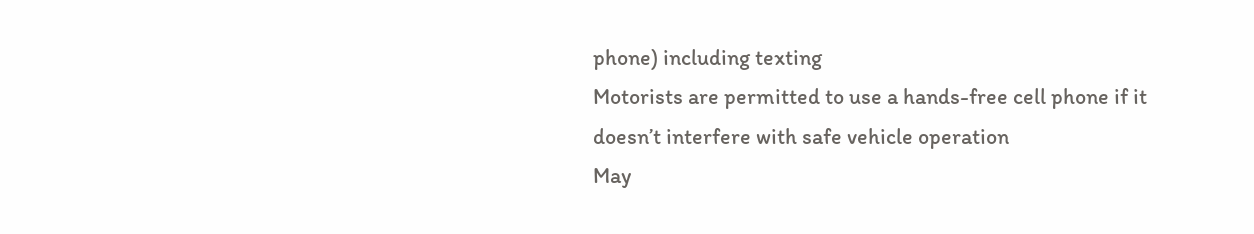phone) including texting
Motorists are permitted to use a hands-free cell phone if it doesn’t interfere with safe vehicle operation
May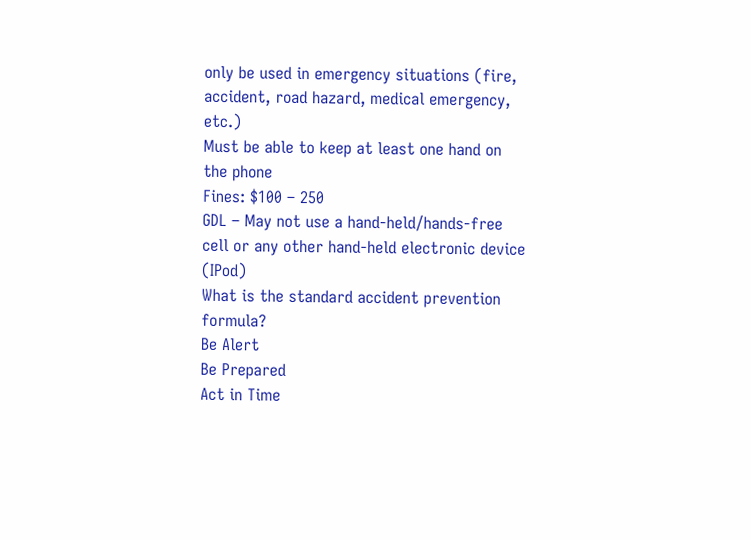only be used in emergency situations (fire, accident, road hazard, medical emergency, etc.)
Must be able to keep at least one hand on the phone
Fines: $100 – 250
GDL – May not use a hand-held/hands-free cell or any other hand-held electronic device (IPod)
What is the standard accident prevention formula?
Be Alert
Be Prepared
Act in Time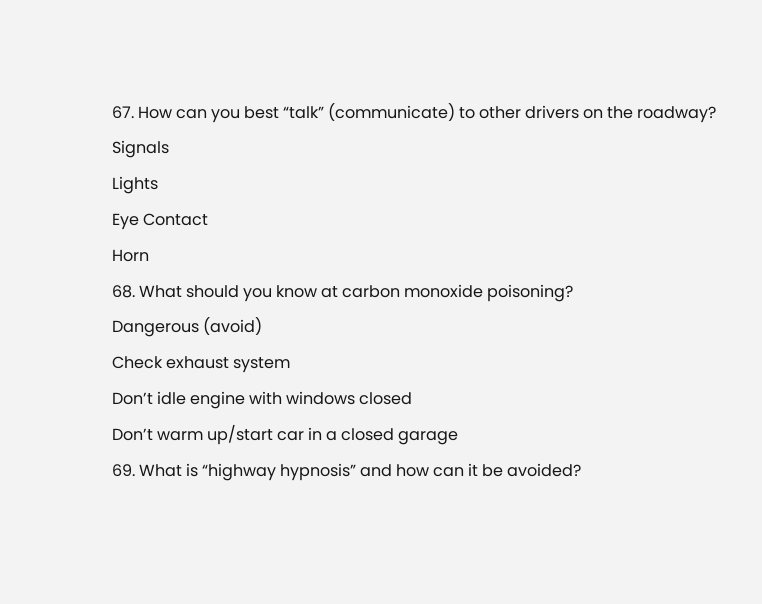67. How can you best “talk” (communicate) to other drivers on the roadway?
Signals
Lights
Eye Contact
Horn
68. What should you know at carbon monoxide poisoning?
Dangerous (avoid)
Check exhaust system
Don’t idle engine with windows closed
Don’t warm up/start car in a closed garage
69. What is “highway hypnosis” and how can it be avoided?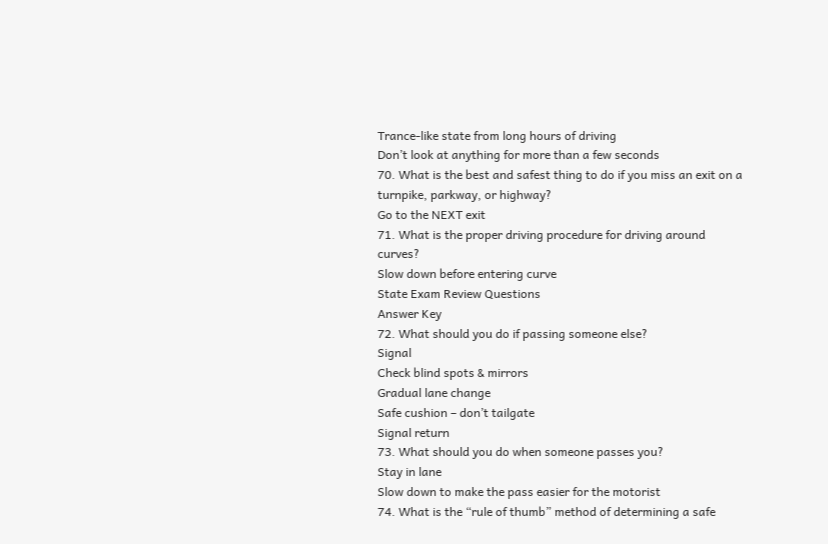Trance-like state from long hours of driving
Don’t look at anything for more than a few seconds
70. What is the best and safest thing to do if you miss an exit on a turnpike, parkway, or highway?
Go to the NEXT exit
71. What is the proper driving procedure for driving around curves?
Slow down before entering curve
State Exam Review Questions
Answer Key
72. What should you do if passing someone else?
Signal
Check blind spots & mirrors
Gradual lane change
Safe cushion – don’t tailgate
Signal return
73. What should you do when someone passes you?
Stay in lane
Slow down to make the pass easier for the motorist
74. What is the “rule of thumb” method of determining a safe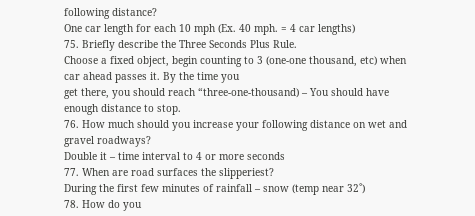following distance?
One car length for each 10 mph (Ex. 40 mph. = 4 car lengths)
75. Briefly describe the Three Seconds Plus Rule.
Choose a fixed object, begin counting to 3 (one-one thousand, etc) when car ahead passes it. By the time you
get there, you should reach “three-one-thousand) – You should have enough distance to stop.
76. How much should you increase your following distance on wet and gravel roadways?
Double it – time interval to 4 or more seconds
77. When are road surfaces the slipperiest?
During the first few minutes of rainfall – snow (temp near 32˚)
78. How do you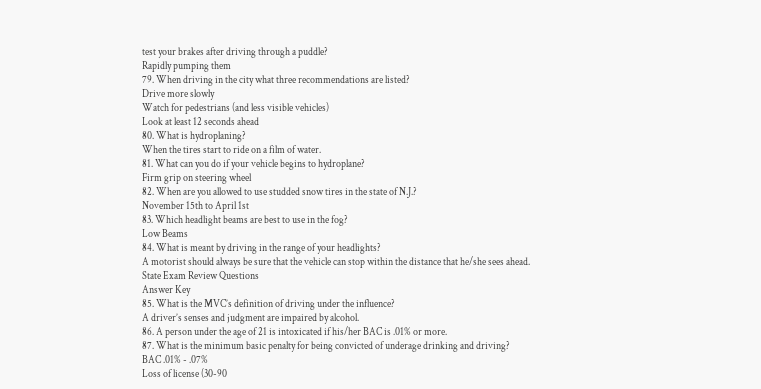test your brakes after driving through a puddle?
Rapidly pumping them
79. When driving in the city what three recommendations are listed?
Drive more slowly
Watch for pedestrians (and less visible vehicles)
Look at least 12 seconds ahead
80. What is hydroplaning?
When the tires start to ride on a film of water.
81. What can you do if your vehicle begins to hydroplane?
Firm grip on steering wheel
82. When are you allowed to use studded snow tires in the state of N.J.?
November 15th to April 1st
83. Which headlight beams are best to use in the fog?
Low Beams
84. What is meant by driving in the range of your headlights?
A motorist should always be sure that the vehicle can stop within the distance that he/she sees ahead.
State Exam Review Questions
Answer Key
85. What is the MVC’s definition of driving under the influence?
A driver’s senses and judgment are impaired by alcohol.
86. A person under the age of 21 is intoxicated if his/her BAC is .01% or more.
87. What is the minimum basic penalty for being convicted of underage drinking and driving?
BAC .01% - .07%
Loss of license (30-90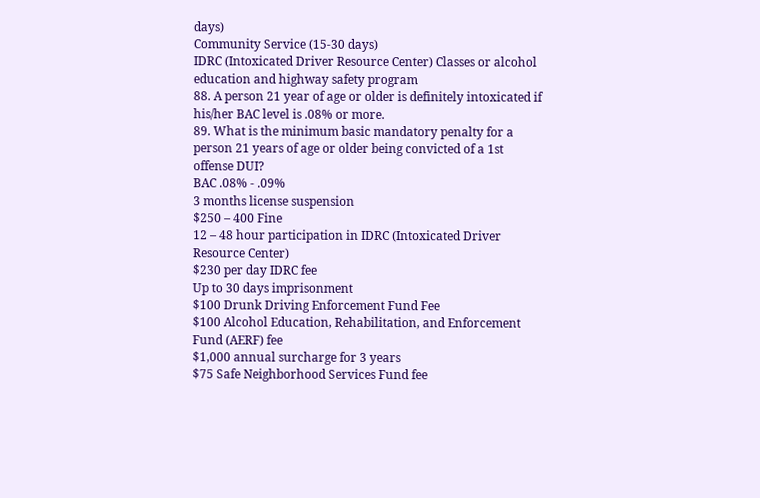days)
Community Service (15-30 days)
IDRC (Intoxicated Driver Resource Center) Classes or alcohol education and highway safety program
88. A person 21 year of age or older is definitely intoxicated if his/her BAC level is .08% or more.
89. What is the minimum basic mandatory penalty for a person 21 years of age or older being convicted of a 1st
offense DUI?
BAC .08% - .09%
3 months license suspension
$250 – 400 Fine
12 – 48 hour participation in IDRC (Intoxicated Driver Resource Center)
$230 per day IDRC fee
Up to 30 days imprisonment
$100 Drunk Driving Enforcement Fund Fee
$100 Alcohol Education, Rehabilitation, and Enforcement Fund (AERF) fee
$1,000 annual surcharge for 3 years
$75 Safe Neighborhood Services Fund fee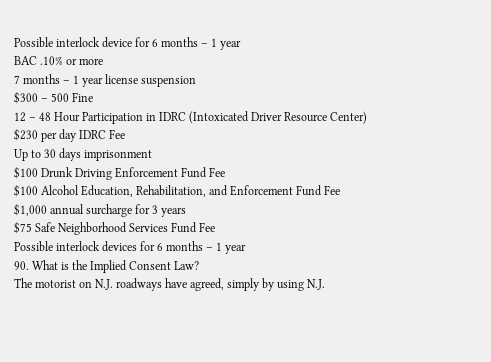Possible interlock device for 6 months – 1 year
BAC .10% or more
7 months – 1 year license suspension
$300 – 500 Fine
12 – 48 Hour Participation in IDRC (Intoxicated Driver Resource Center)
$230 per day IDRC Fee
Up to 30 days imprisonment
$100 Drunk Driving Enforcement Fund Fee
$100 Alcohol Education, Rehabilitation, and Enforcement Fund Fee
$1,000 annual surcharge for 3 years
$75 Safe Neighborhood Services Fund Fee
Possible interlock devices for 6 months – 1 year
90. What is the Implied Consent Law?
The motorist on N.J. roadways have agreed, simply by using N.J.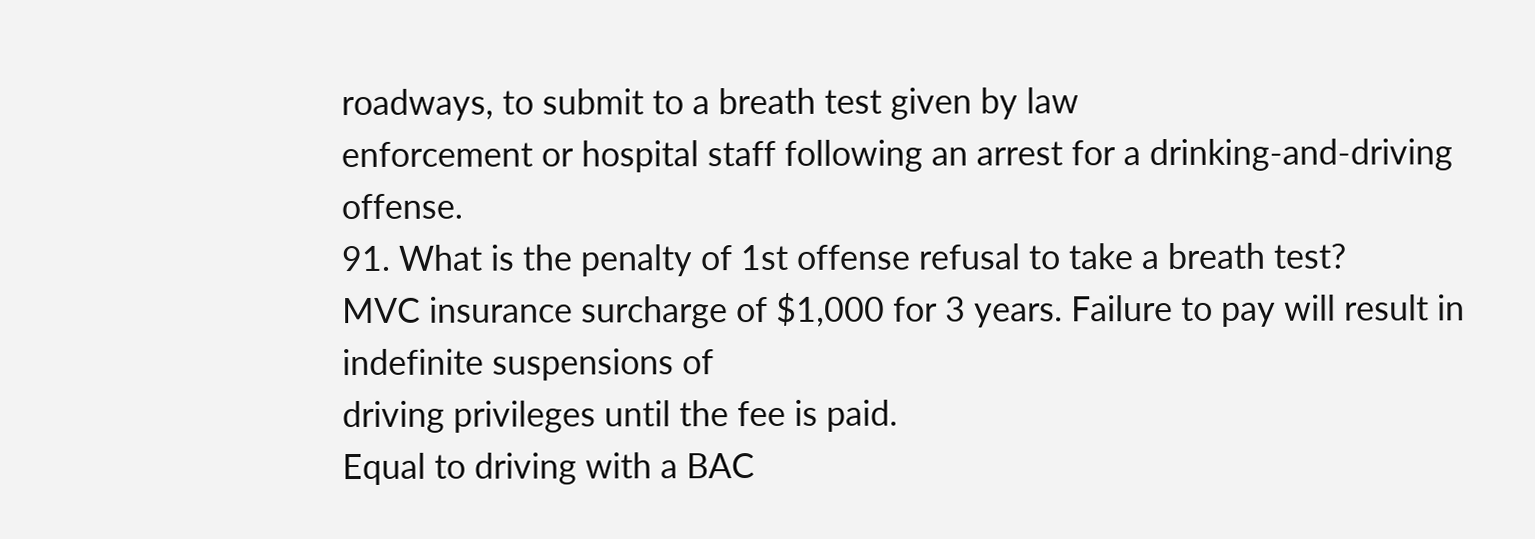roadways, to submit to a breath test given by law
enforcement or hospital staff following an arrest for a drinking-and-driving offense.
91. What is the penalty of 1st offense refusal to take a breath test?
MVC insurance surcharge of $1,000 for 3 years. Failure to pay will result in indefinite suspensions of
driving privileges until the fee is paid.
Equal to driving with a BAC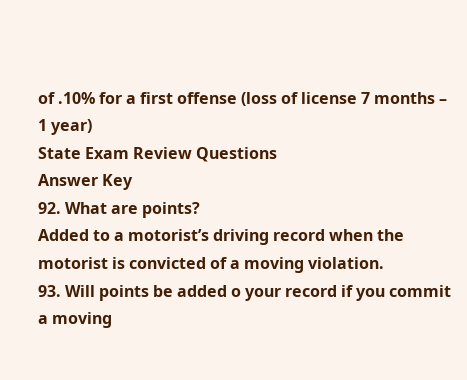of .10% for a first offense (loss of license 7 months – 1 year)
State Exam Review Questions
Answer Key
92. What are points?
Added to a motorist’s driving record when the motorist is convicted of a moving violation.
93. Will points be added o your record if you commit a moving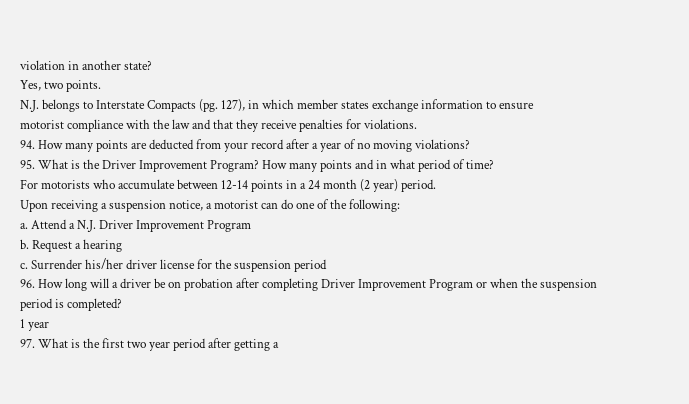violation in another state?
Yes, two points.
N.J. belongs to Interstate Compacts (pg. 127), in which member states exchange information to ensure
motorist compliance with the law and that they receive penalties for violations.
94. How many points are deducted from your record after a year of no moving violations?
95. What is the Driver Improvement Program? How many points and in what period of time?
For motorists who accumulate between 12-14 points in a 24 month (2 year) period.
Upon receiving a suspension notice, a motorist can do one of the following:
a. Attend a N.J. Driver Improvement Program
b. Request a hearing
c. Surrender his/her driver license for the suspension period
96. How long will a driver be on probation after completing Driver Improvement Program or when the suspension
period is completed?
1 year
97. What is the first two year period after getting a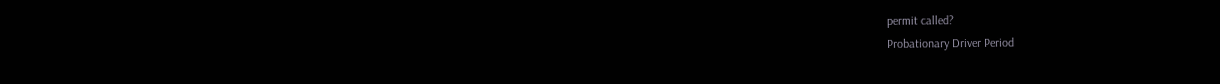permit called?
Probationary Driver Period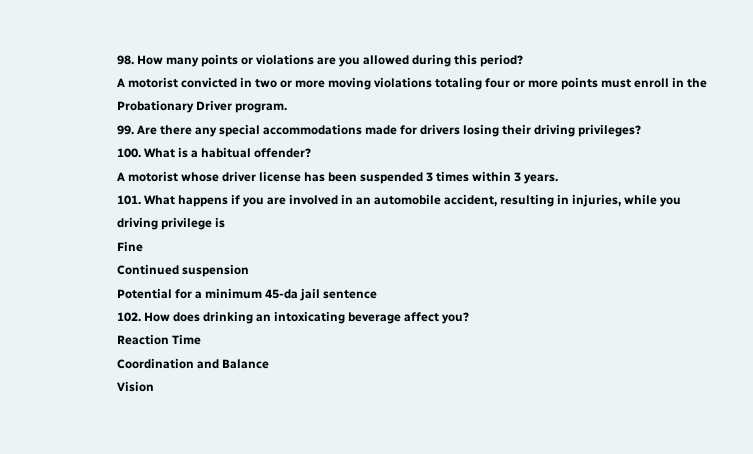98. How many points or violations are you allowed during this period?
A motorist convicted in two or more moving violations totaling four or more points must enroll in the
Probationary Driver program.
99. Are there any special accommodations made for drivers losing their driving privileges?
100. What is a habitual offender?
A motorist whose driver license has been suspended 3 times within 3 years.
101. What happens if you are involved in an automobile accident, resulting in injuries, while you driving privilege is
Fine
Continued suspension
Potential for a minimum 45-da jail sentence
102. How does drinking an intoxicating beverage affect you?
Reaction Time
Coordination and Balance
Vision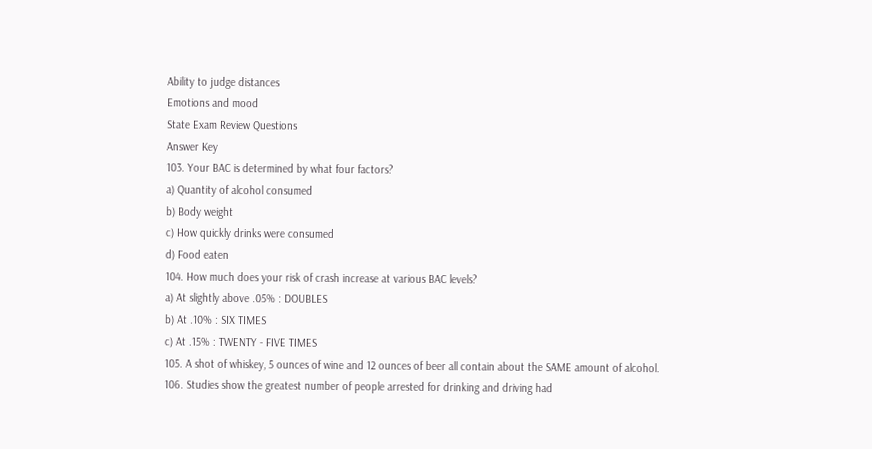Ability to judge distances
Emotions and mood
State Exam Review Questions
Answer Key
103. Your BAC is determined by what four factors?
a) Quantity of alcohol consumed
b) Body weight
c) How quickly drinks were consumed
d) Food eaten
104. How much does your risk of crash increase at various BAC levels?
a) At slightly above .05% : DOUBLES
b) At .10% : SIX TIMES
c) At .15% : TWENTY - FIVE TIMES
105. A shot of whiskey, 5 ounces of wine and 12 ounces of beer all contain about the SAME amount of alcohol.
106. Studies show the greatest number of people arrested for drinking and driving had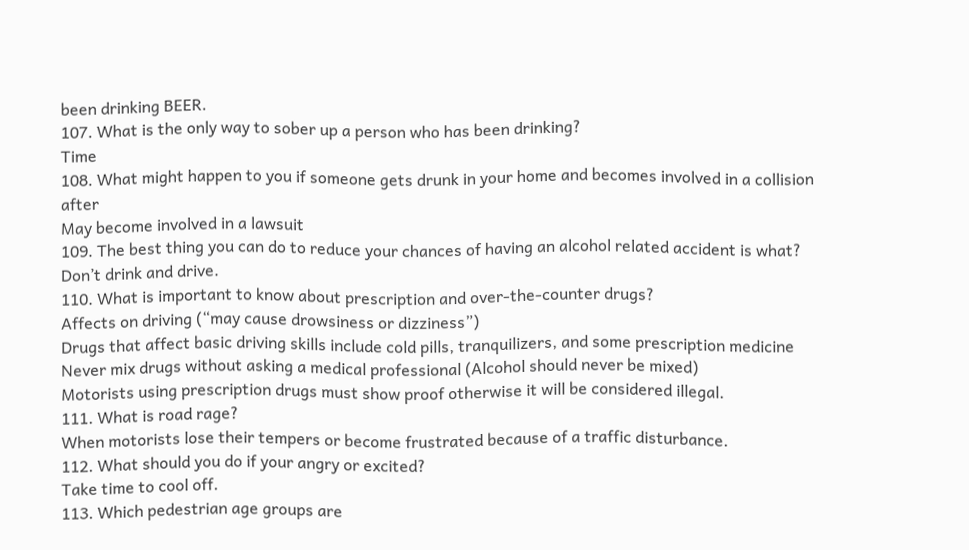been drinking BEER.
107. What is the only way to sober up a person who has been drinking?
Time
108. What might happen to you if someone gets drunk in your home and becomes involved in a collision after
May become involved in a lawsuit
109. The best thing you can do to reduce your chances of having an alcohol related accident is what?
Don’t drink and drive.
110. What is important to know about prescription and over-the-counter drugs?
Affects on driving (“may cause drowsiness or dizziness”)
Drugs that affect basic driving skills include cold pills, tranquilizers, and some prescription medicine
Never mix drugs without asking a medical professional (Alcohol should never be mixed)
Motorists using prescription drugs must show proof otherwise it will be considered illegal.
111. What is road rage?
When motorists lose their tempers or become frustrated because of a traffic disturbance.
112. What should you do if your angry or excited?
Take time to cool off.
113. Which pedestrian age groups are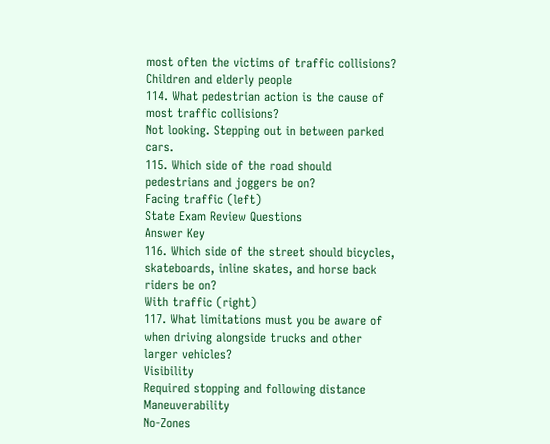most often the victims of traffic collisions?
Children and elderly people
114. What pedestrian action is the cause of most traffic collisions?
Not looking. Stepping out in between parked cars.
115. Which side of the road should pedestrians and joggers be on?
Facing traffic (left)
State Exam Review Questions
Answer Key
116. Which side of the street should bicycles, skateboards, inline skates, and horse back riders be on?
With traffic (right)
117. What limitations must you be aware of when driving alongside trucks and other larger vehicles?
Visibility
Required stopping and following distance
Maneuverability
No-Zones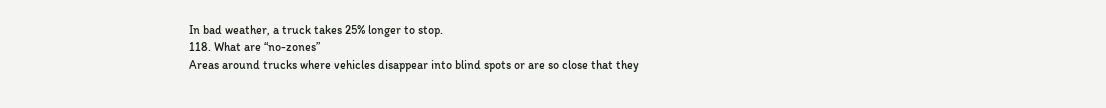In bad weather, a truck takes 25% longer to stop.
118. What are “no-zones”
Areas around trucks where vehicles disappear into blind spots or are so close that they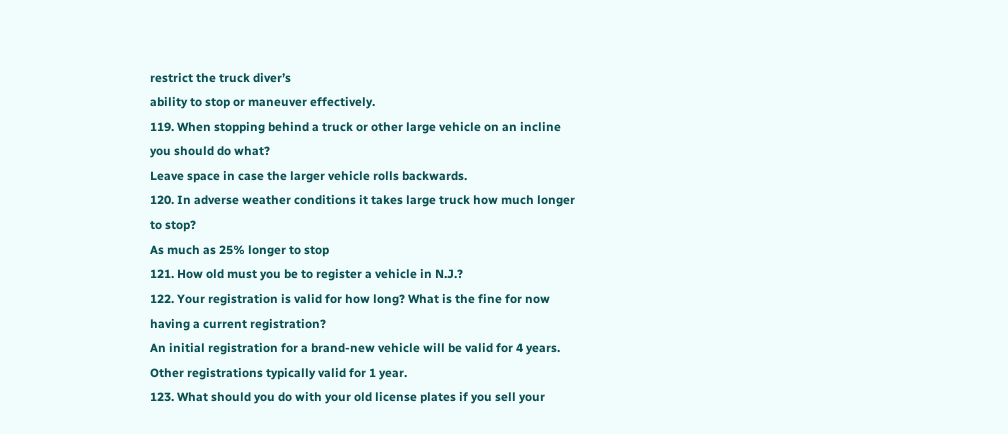restrict the truck diver’s
ability to stop or maneuver effectively.
119. When stopping behind a truck or other large vehicle on an incline you should do what?
Leave space in case the larger vehicle rolls backwards.
120. In adverse weather conditions it takes large truck how much longer to stop?
As much as 25% longer to stop
121. How old must you be to register a vehicle in N.J.?
122. Your registration is valid for how long? What is the fine for now having a current registration?
An initial registration for a brand-new vehicle will be valid for 4 years.
Other registrations typically valid for 1 year.
123. What should you do with your old license plates if you sell your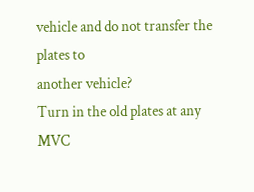vehicle and do not transfer the plates to
another vehicle?
Turn in the old plates at any MVC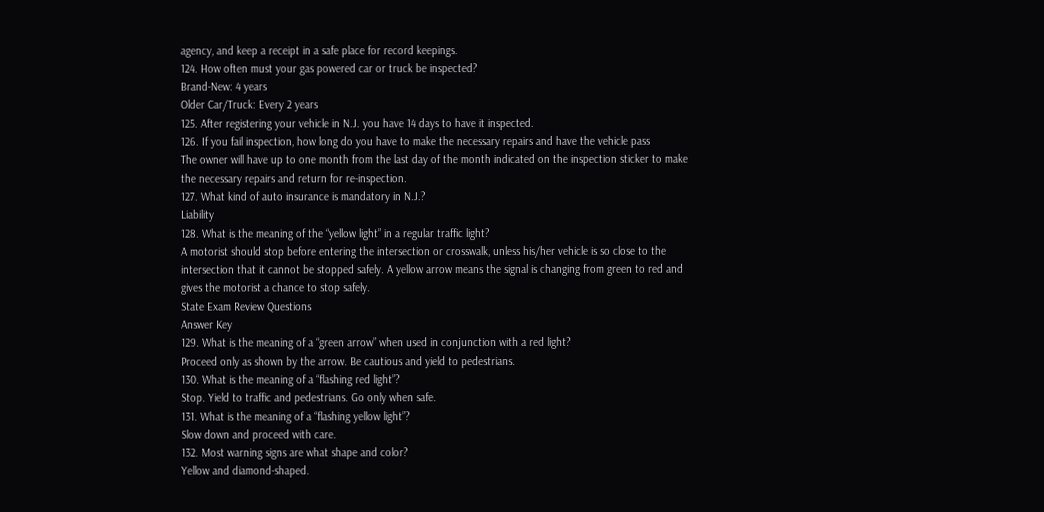agency, and keep a receipt in a safe place for record keepings.
124. How often must your gas powered car or truck be inspected?
Brand-New: 4 years
Older Car/Truck: Every 2 years
125. After registering your vehicle in N.J. you have 14 days to have it inspected.
126. If you fail inspection, how long do you have to make the necessary repairs and have the vehicle pass
The owner will have up to one month from the last day of the month indicated on the inspection sticker to make
the necessary repairs and return for re-inspection.
127. What kind of auto insurance is mandatory in N.J.?
Liability
128. What is the meaning of the “yellow light” in a regular traffic light?
A motorist should stop before entering the intersection or crosswalk, unless his/her vehicle is so close to the
intersection that it cannot be stopped safely. A yellow arrow means the signal is changing from green to red and
gives the motorist a chance to stop safely.
State Exam Review Questions
Answer Key
129. What is the meaning of a “green arrow” when used in conjunction with a red light?
Proceed only as shown by the arrow. Be cautious and yield to pedestrians.
130. What is the meaning of a “flashing red light”?
Stop. Yield to traffic and pedestrians. Go only when safe.
131. What is the meaning of a “flashing yellow light”?
Slow down and proceed with care.
132. Most warning signs are what shape and color?
Yellow and diamond-shaped.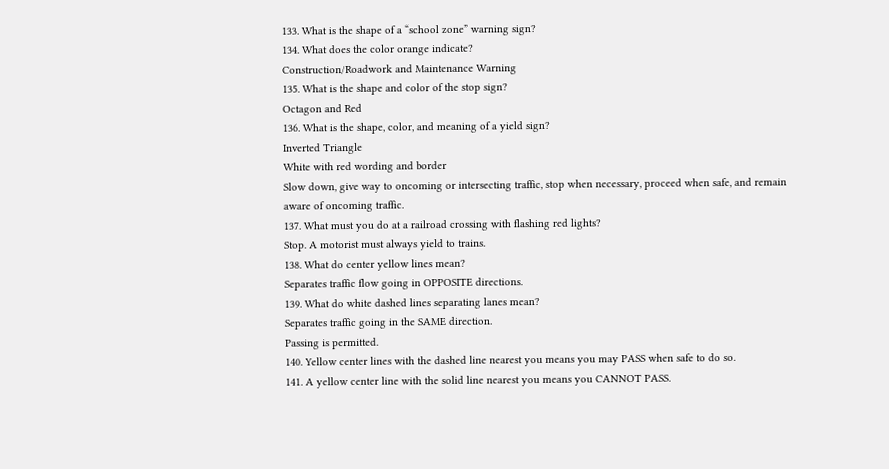133. What is the shape of a “school zone” warning sign?
134. What does the color orange indicate?
Construction/Roadwork and Maintenance Warning
135. What is the shape and color of the stop sign?
Octagon and Red
136. What is the shape, color, and meaning of a yield sign?
Inverted Triangle
White with red wording and border
Slow down, give way to oncoming or intersecting traffic, stop when necessary, proceed when safe, and remain
aware of oncoming traffic.
137. What must you do at a railroad crossing with flashing red lights?
Stop. A motorist must always yield to trains.
138. What do center yellow lines mean?
Separates traffic flow going in OPPOSITE directions.
139. What do white dashed lines separating lanes mean?
Separates traffic going in the SAME direction.
Passing is permitted.
140. Yellow center lines with the dashed line nearest you means you may PASS when safe to do so.
141. A yellow center line with the solid line nearest you means you CANNOT PASS.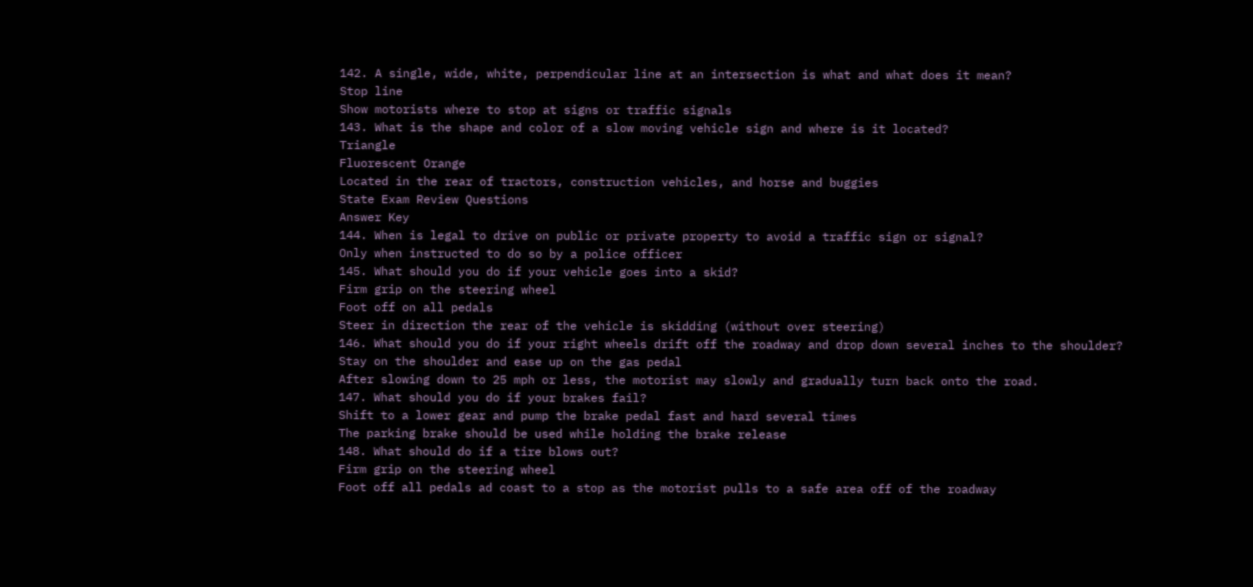142. A single, wide, white, perpendicular line at an intersection is what and what does it mean?
Stop line
Show motorists where to stop at signs or traffic signals
143. What is the shape and color of a slow moving vehicle sign and where is it located?
Triangle
Fluorescent Orange
Located in the rear of tractors, construction vehicles, and horse and buggies
State Exam Review Questions
Answer Key
144. When is legal to drive on public or private property to avoid a traffic sign or signal?
Only when instructed to do so by a police officer
145. What should you do if your vehicle goes into a skid?
Firm grip on the steering wheel
Foot off on all pedals
Steer in direction the rear of the vehicle is skidding (without over steering)
146. What should you do if your right wheels drift off the roadway and drop down several inches to the shoulder?
Stay on the shoulder and ease up on the gas pedal
After slowing down to 25 mph or less, the motorist may slowly and gradually turn back onto the road.
147. What should you do if your brakes fail?
Shift to a lower gear and pump the brake pedal fast and hard several times
The parking brake should be used while holding the brake release
148. What should do if a tire blows out?
Firm grip on the steering wheel
Foot off all pedals ad coast to a stop as the motorist pulls to a safe area off of the roadway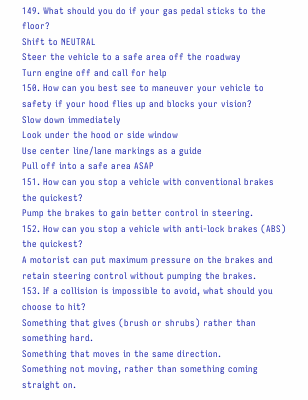149. What should you do if your gas pedal sticks to the floor?
Shift to NEUTRAL
Steer the vehicle to a safe area off the roadway
Turn engine off and call for help
150. How can you best see to maneuver your vehicle to safety if your hood flies up and blocks your vision?
Slow down immediately
Look under the hood or side window
Use center line/lane markings as a guide
Pull off into a safe area ASAP
151. How can you stop a vehicle with conventional brakes the quickest?
Pump the brakes to gain better control in steering.
152. How can you stop a vehicle with anti-lock brakes (ABS) the quickest?
A motorist can put maximum pressure on the brakes and retain steering control without pumping the brakes.
153. If a collision is impossible to avoid, what should you choose to hit?
Something that gives (brush or shrubs) rather than something hard.
Something that moves in the same direction.
Something not moving, rather than something coming straight on.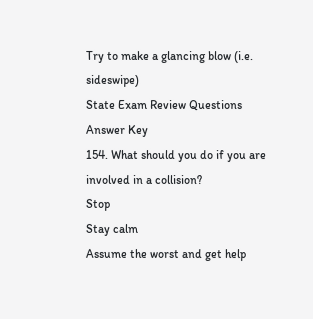Try to make a glancing blow (i.e. sideswipe)
State Exam Review Questions
Answer Key
154. What should you do if you are involved in a collision?
Stop
Stay calm
Assume the worst and get help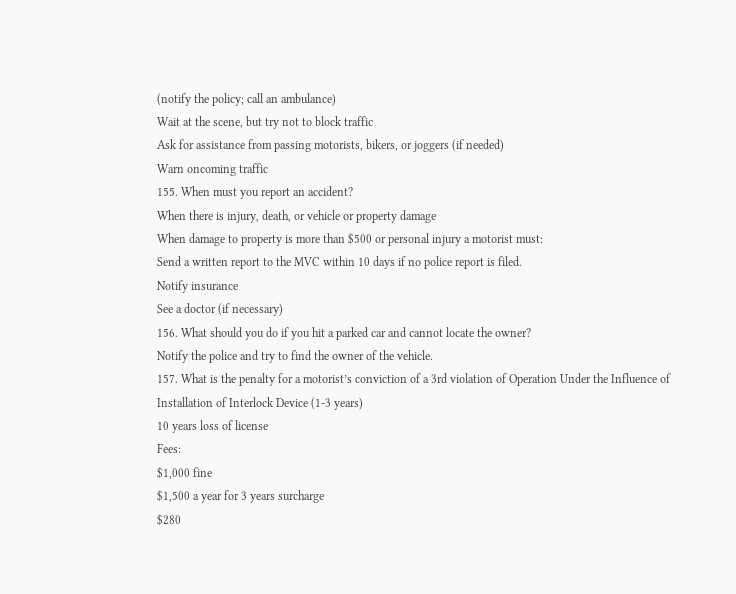(notify the policy; call an ambulance)
Wait at the scene, but try not to block traffic
Ask for assistance from passing motorists, bikers, or joggers (if needed)
Warn oncoming traffic
155. When must you report an accident?
When there is injury, death, or vehicle or property damage
When damage to property is more than $500 or personal injury a motorist must:
Send a written report to the MVC within 10 days if no police report is filed.
Notify insurance
See a doctor (if necessary)
156. What should you do if you hit a parked car and cannot locate the owner?
Notify the police and try to find the owner of the vehicle.
157. What is the penalty for a motorist’s conviction of a 3rd violation of Operation Under the Influence of
Installation of Interlock Device (1-3 years)
10 years loss of license
Fees:
$1,000 fine
$1,500 a year for 3 years surcharge
$280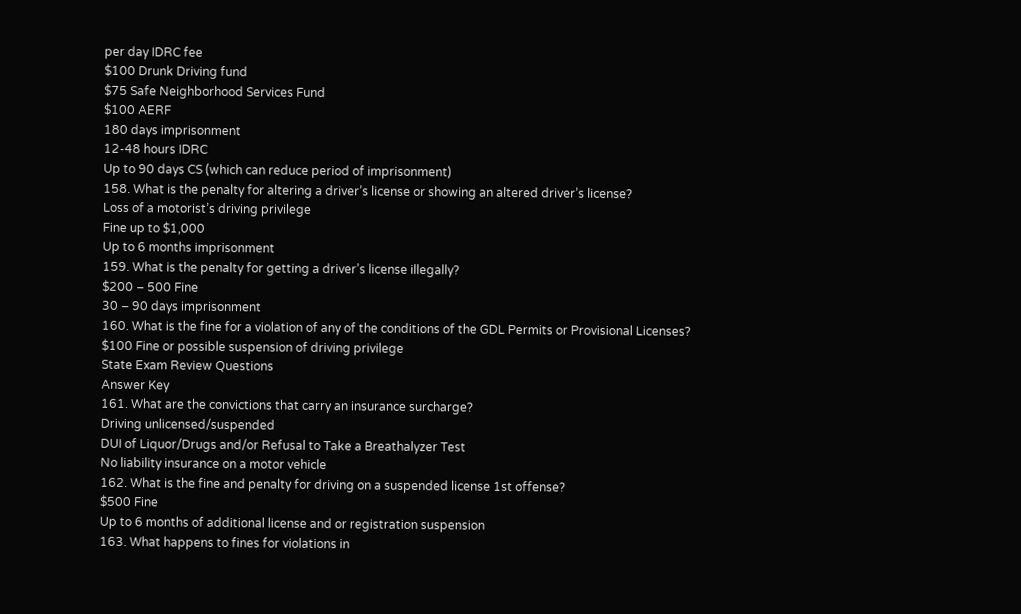per day IDRC fee
$100 Drunk Driving fund
$75 Safe Neighborhood Services Fund
$100 AERF
180 days imprisonment
12-48 hours IDRC
Up to 90 days CS (which can reduce period of imprisonment)
158. What is the penalty for altering a driver’s license or showing an altered driver’s license?
Loss of a motorist’s driving privilege
Fine up to $1,000
Up to 6 months imprisonment
159. What is the penalty for getting a driver’s license illegally?
$200 – 500 Fine
30 – 90 days imprisonment
160. What is the fine for a violation of any of the conditions of the GDL Permits or Provisional Licenses?
$100 Fine or possible suspension of driving privilege
State Exam Review Questions
Answer Key
161. What are the convictions that carry an insurance surcharge?
Driving unlicensed/suspended
DUI of Liquor/Drugs and/or Refusal to Take a Breathalyzer Test
No liability insurance on a motor vehicle
162. What is the fine and penalty for driving on a suspended license 1st offense?
$500 Fine
Up to 6 months of additional license and or registration suspension
163. What happens to fines for violations in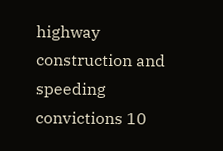highway construction and speeding convictions 10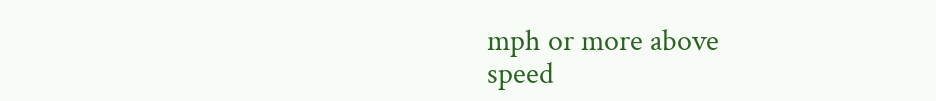mph or more above
speed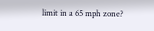limit in a 65 mph zone?